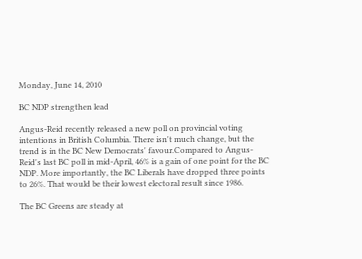Monday, June 14, 2010

BC NDP strengthen lead

Angus-Reid recently released a new poll on provincial voting intentions in British Columbia. There isn't much change, but the trend is in the BC New Democrats' favour.Compared to Angus-Reid's last BC poll in mid-April, 46% is a gain of one point for the BC NDP. More importantly, the BC Liberals have dropped three points to 26%. That would be their lowest electoral result since 1986.

The BC Greens are steady at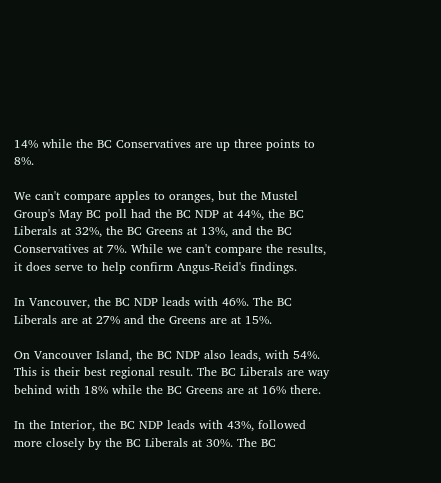14% while the BC Conservatives are up three points to 8%.

We can't compare apples to oranges, but the Mustel Group's May BC poll had the BC NDP at 44%, the BC Liberals at 32%, the BC Greens at 13%, and the BC Conservatives at 7%. While we can't compare the results, it does serve to help confirm Angus-Reid's findings.

In Vancouver, the BC NDP leads with 46%. The BC Liberals are at 27% and the Greens are at 15%.

On Vancouver Island, the BC NDP also leads, with 54%. This is their best regional result. The BC Liberals are way behind with 18% while the BC Greens are at 16% there.

In the Interior, the BC NDP leads with 43%, followed more closely by the BC Liberals at 30%. The BC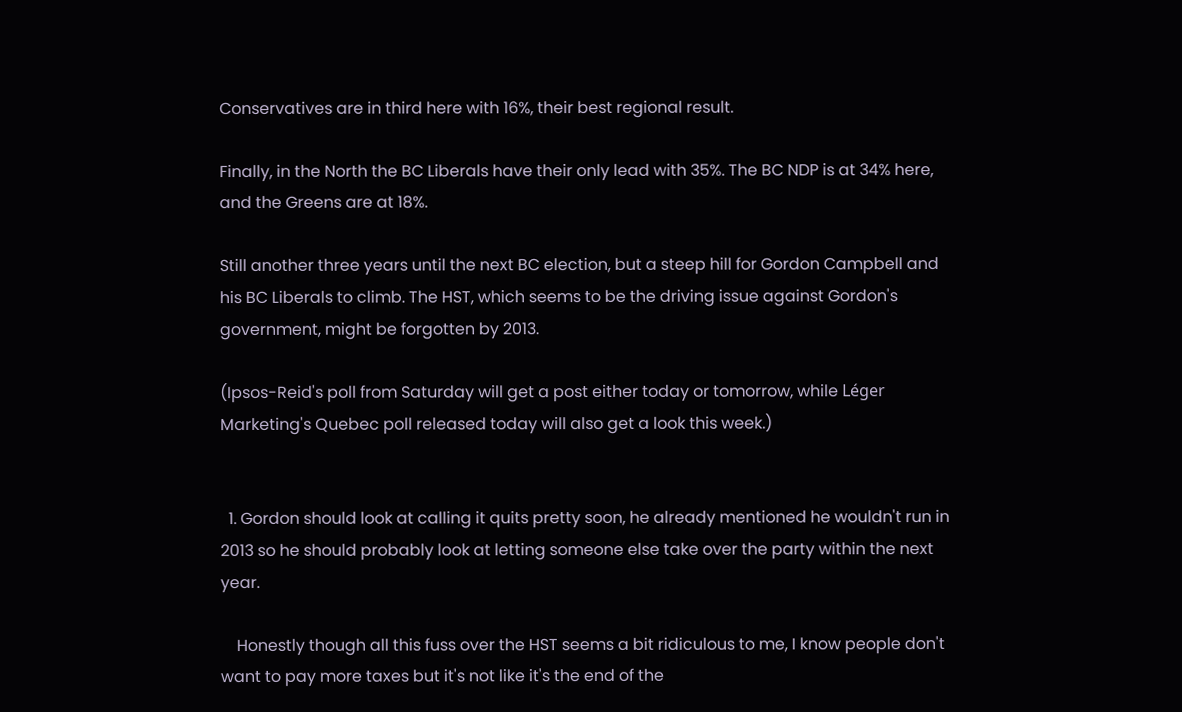Conservatives are in third here with 16%, their best regional result.

Finally, in the North the BC Liberals have their only lead with 35%. The BC NDP is at 34% here, and the Greens are at 18%.

Still another three years until the next BC election, but a steep hill for Gordon Campbell and his BC Liberals to climb. The HST, which seems to be the driving issue against Gordon's government, might be forgotten by 2013.

(Ipsos-Reid's poll from Saturday will get a post either today or tomorrow, while Léger Marketing's Quebec poll released today will also get a look this week.)


  1. Gordon should look at calling it quits pretty soon, he already mentioned he wouldn't run in 2013 so he should probably look at letting someone else take over the party within the next year.

    Honestly though all this fuss over the HST seems a bit ridiculous to me, I know people don't want to pay more taxes but it's not like it's the end of the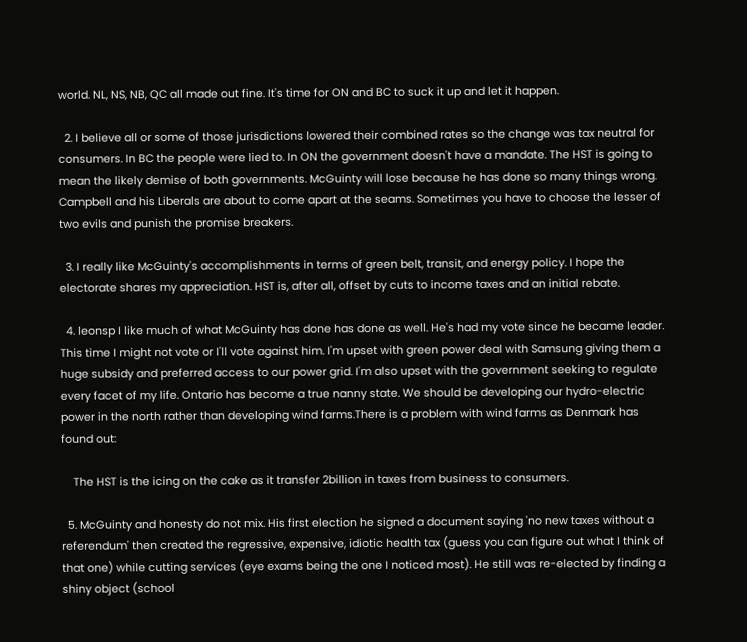world. NL, NS, NB, QC all made out fine. It's time for ON and BC to suck it up and let it happen.

  2. I believe all or some of those jurisdictions lowered their combined rates so the change was tax neutral for consumers. In BC the people were lied to. In ON the government doesn't have a mandate. The HST is going to mean the likely demise of both governments. McGuinty will lose because he has done so many things wrong. Campbell and his Liberals are about to come apart at the seams. Sometimes you have to choose the lesser of two evils and punish the promise breakers.

  3. I really like McGuinty's accomplishments in terms of green belt, transit, and energy policy. I hope the electorate shares my appreciation. HST is, after all, offset by cuts to income taxes and an initial rebate.

  4. leonsp I like much of what McGuinty has done has done as well. He's had my vote since he became leader. This time I might not vote or I'll vote against him. I'm upset with green power deal with Samsung giving them a huge subsidy and preferred access to our power grid. I'm also upset with the government seeking to regulate every facet of my life. Ontario has become a true nanny state. We should be developing our hydro-electric power in the north rather than developing wind farms.There is a problem with wind farms as Denmark has found out:

    The HST is the icing on the cake as it transfer 2billion in taxes from business to consumers.

  5. McGuinty and honesty do not mix. His first election he signed a document saying 'no new taxes without a referendum' then created the regressive, expensive, idiotic health tax (guess you can figure out what I think of that one) while cutting services (eye exams being the one I noticed most). He still was re-elected by finding a shiny object (school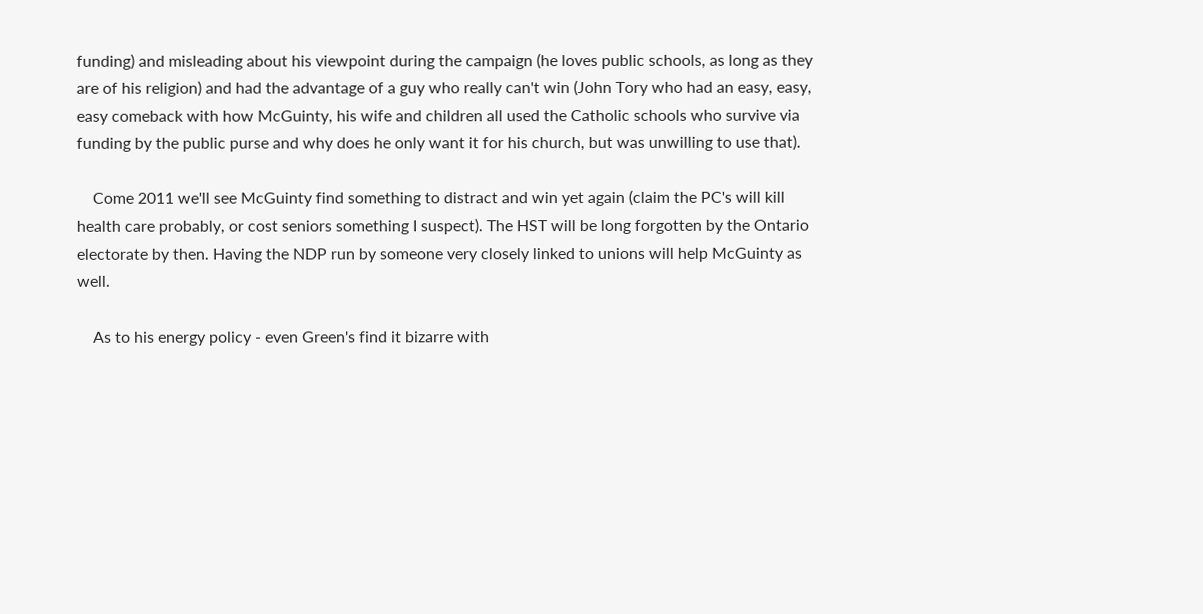funding) and misleading about his viewpoint during the campaign (he loves public schools, as long as they are of his religion) and had the advantage of a guy who really can't win (John Tory who had an easy, easy, easy comeback with how McGuinty, his wife and children all used the Catholic schools who survive via funding by the public purse and why does he only want it for his church, but was unwilling to use that).

    Come 2011 we'll see McGuinty find something to distract and win yet again (claim the PC's will kill health care probably, or cost seniors something I suspect). The HST will be long forgotten by the Ontario electorate by then. Having the NDP run by someone very closely linked to unions will help McGuinty as well.

    As to his energy policy - even Green's find it bizarre with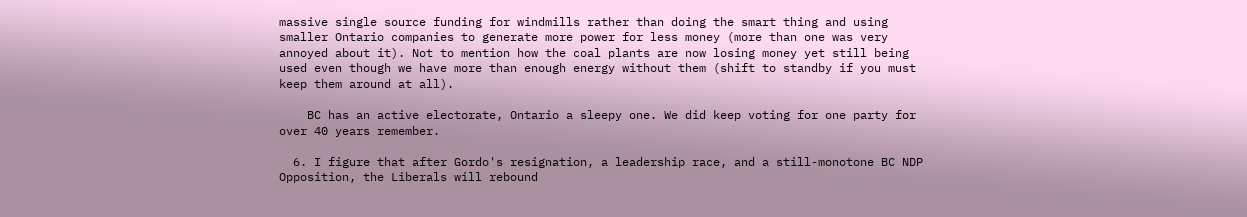massive single source funding for windmills rather than doing the smart thing and using smaller Ontario companies to generate more power for less money (more than one was very annoyed about it). Not to mention how the coal plants are now losing money yet still being used even though we have more than enough energy without them (shift to standby if you must keep them around at all).

    BC has an active electorate, Ontario a sleepy one. We did keep voting for one party for over 40 years remember.

  6. I figure that after Gordo's resignation, a leadership race, and a still-monotone BC NDP Opposition, the Liberals will rebound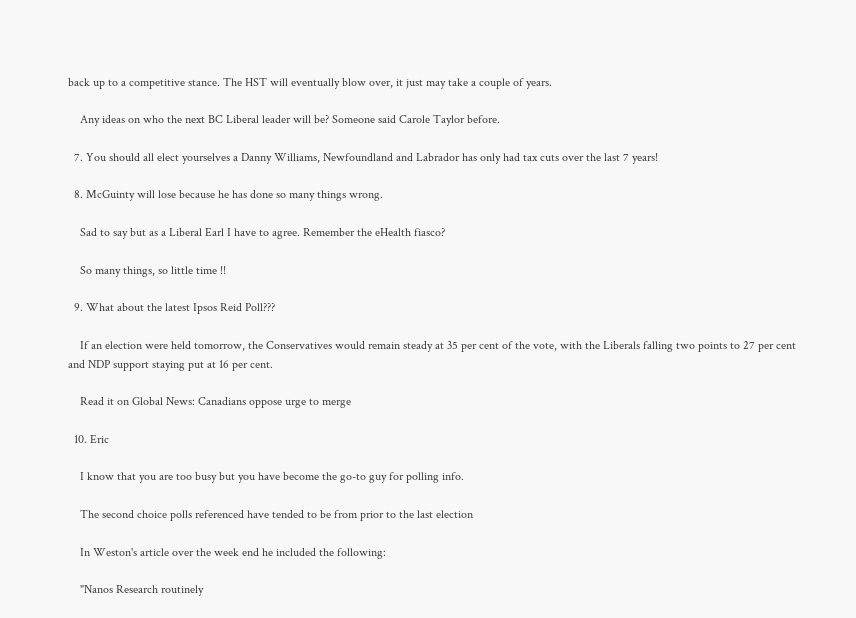back up to a competitive stance. The HST will eventually blow over, it just may take a couple of years.

    Any ideas on who the next BC Liberal leader will be? Someone said Carole Taylor before.

  7. You should all elect yourselves a Danny Williams, Newfoundland and Labrador has only had tax cuts over the last 7 years!

  8. McGuinty will lose because he has done so many things wrong.

    Sad to say but as a Liberal Earl I have to agree. Remember the eHealth fiasco?

    So many things, so little time !!

  9. What about the latest Ipsos Reid Poll???

    If an election were held tomorrow, the Conservatives would remain steady at 35 per cent of the vote, with the Liberals falling two points to 27 per cent and NDP support staying put at 16 per cent.

    Read it on Global News: Canadians oppose urge to merge

  10. Eric

    I know that you are too busy but you have become the go-to guy for polling info.

    The second choice polls referenced have tended to be from prior to the last election

    In Weston's article over the week end he included the following:

    "Nanos Research routinely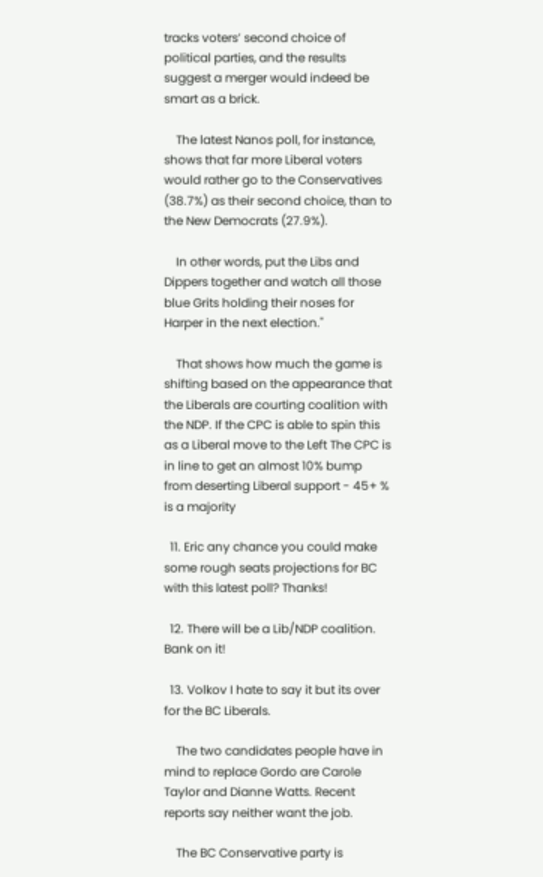tracks voters’ second choice of political parties, and the results suggest a merger would indeed be smart as a brick.

    The latest Nanos poll, for instance, shows that far more Liberal voters would rather go to the Conservatives (38.7%) as their second choice, than to the New Democrats (27.9%).

    In other words, put the Libs and Dippers together and watch all those blue Grits holding their noses for Harper in the next election."

    That shows how much the game is shifting based on the appearance that the Liberals are courting coalition with the NDP. If the CPC is able to spin this as a Liberal move to the Left The CPC is in line to get an almost 10% bump from deserting Liberal support - 45+ % is a majority

  11. Eric any chance you could make some rough seats projections for BC with this latest poll? Thanks!

  12. There will be a Lib/NDP coalition. Bank on it!

  13. Volkov I hate to say it but its over for the BC Liberals.

    The two candidates people have in mind to replace Gordo are Carole Taylor and Dianne Watts. Recent reports say neither want the job.

    The BC Conservative party is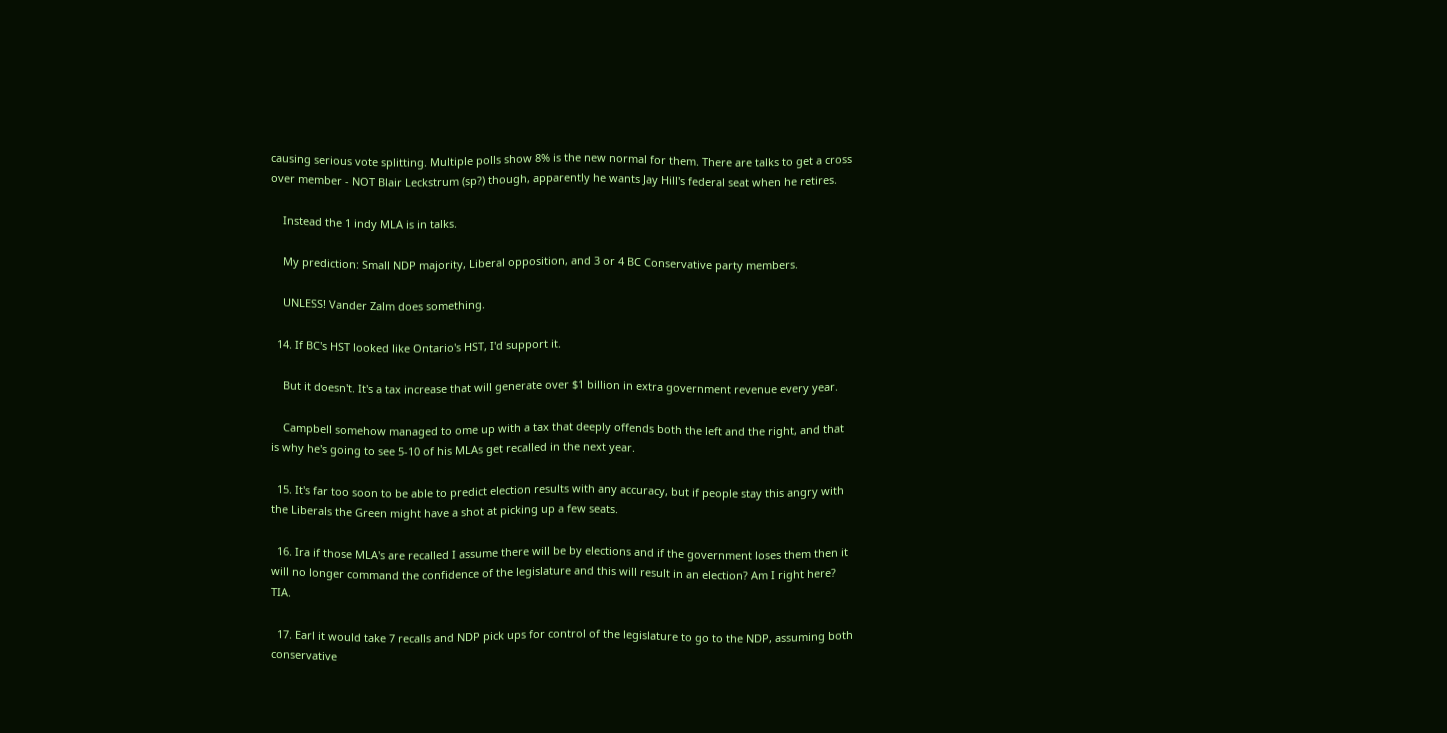causing serious vote splitting. Multiple polls show 8% is the new normal for them. There are talks to get a cross over member - NOT Blair Leckstrum (sp?) though, apparently he wants Jay Hill's federal seat when he retires.

    Instead the 1 indy MLA is in talks.

    My prediction: Small NDP majority, Liberal opposition, and 3 or 4 BC Conservative party members.

    UNLESS! Vander Zalm does something.

  14. If BC's HST looked like Ontario's HST, I'd support it.

    But it doesn't. It's a tax increase that will generate over $1 billion in extra government revenue every year.

    Campbell somehow managed to ome up with a tax that deeply offends both the left and the right, and that is why he's going to see 5-10 of his MLAs get recalled in the next year.

  15. It's far too soon to be able to predict election results with any accuracy, but if people stay this angry with the Liberals the Green might have a shot at picking up a few seats.

  16. Ira if those MLA's are recalled I assume there will be by elections and if the government loses them then it will no longer command the confidence of the legislature and this will result in an election? Am I right here? TIA.

  17. Earl it would take 7 recalls and NDP pick ups for control of the legislature to go to the NDP, assuming both conservative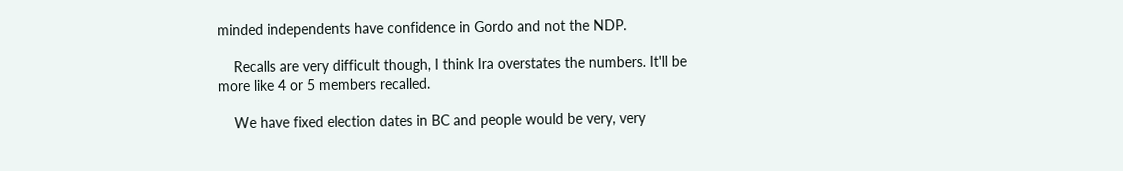minded independents have confidence in Gordo and not the NDP.

    Recalls are very difficult though, I think Ira overstates the numbers. It'll be more like 4 or 5 members recalled.

    We have fixed election dates in BC and people would be very, very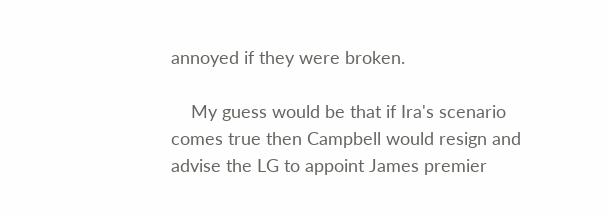annoyed if they were broken.

    My guess would be that if Ira's scenario comes true then Campbell would resign and advise the LG to appoint James premier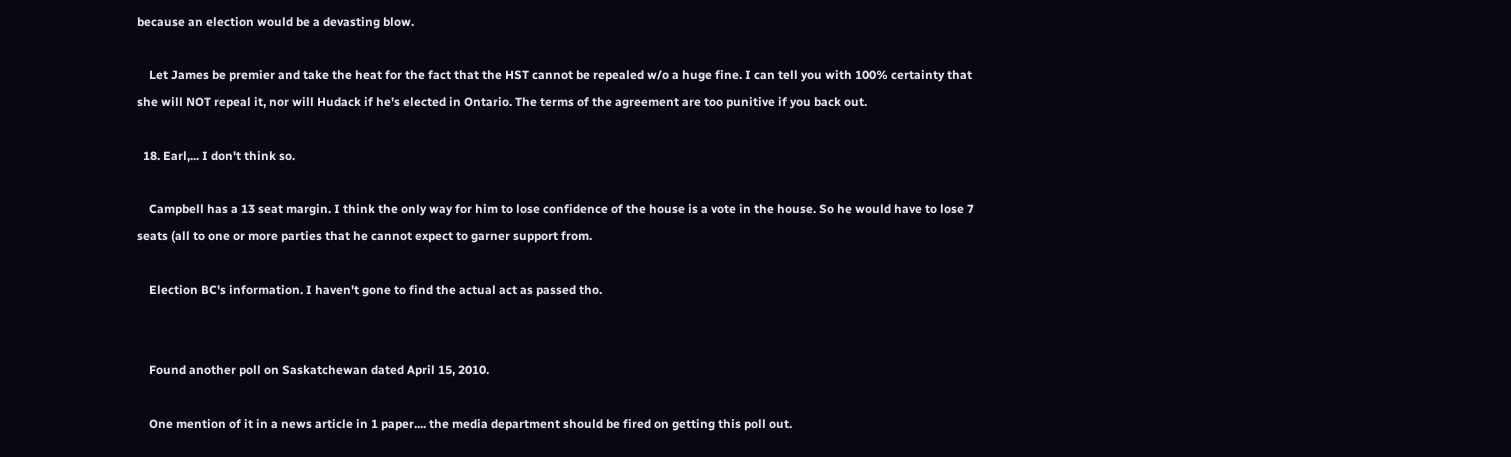because an election would be a devasting blow.

    Let James be premier and take the heat for the fact that the HST cannot be repealed w/o a huge fine. I can tell you with 100% certainty that she will NOT repeal it, nor will Hudack if he's elected in Ontario. The terms of the agreement are too punitive if you back out.

  18. Earl,... I don't think so.

    Campbell has a 13 seat margin. I think the only way for him to lose confidence of the house is a vote in the house. So he would have to lose 7 seats (all to one or more parties that he cannot expect to garner support from.

    Election BC's information. I haven't gone to find the actual act as passed tho.


    Found another poll on Saskatchewan dated April 15, 2010.

    One mention of it in a news article in 1 paper.... the media department should be fired on getting this poll out.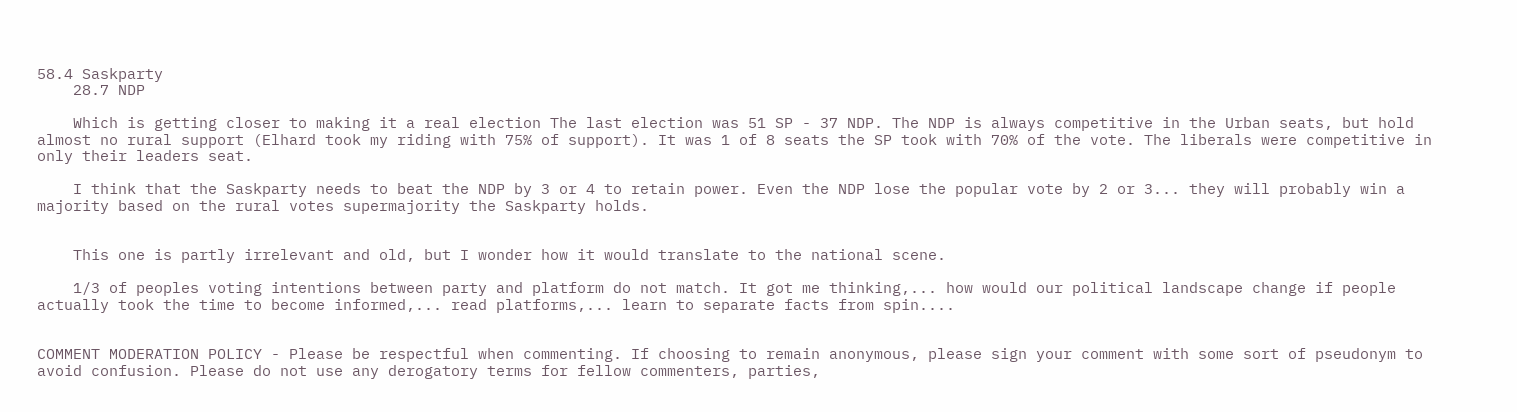58.4 Saskparty
    28.7 NDP

    Which is getting closer to making it a real election The last election was 51 SP - 37 NDP. The NDP is always competitive in the Urban seats, but hold almost no rural support (Elhard took my riding with 75% of support). It was 1 of 8 seats the SP took with 70% of the vote. The liberals were competitive in only their leaders seat.

    I think that the Saskparty needs to beat the NDP by 3 or 4 to retain power. Even the NDP lose the popular vote by 2 or 3... they will probably win a majority based on the rural votes supermajority the Saskparty holds.


    This one is partly irrelevant and old, but I wonder how it would translate to the national scene.

    1/3 of peoples voting intentions between party and platform do not match. It got me thinking,... how would our political landscape change if people actually took the time to become informed,... read platforms,... learn to separate facts from spin....


COMMENT MODERATION POLICY - Please be respectful when commenting. If choosing to remain anonymous, please sign your comment with some sort of pseudonym to avoid confusion. Please do not use any derogatory terms for fellow commenters, parties,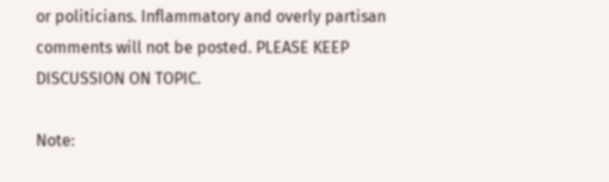or politicians. Inflammatory and overly partisan comments will not be posted. PLEASE KEEP DISCUSSION ON TOPIC.

Note: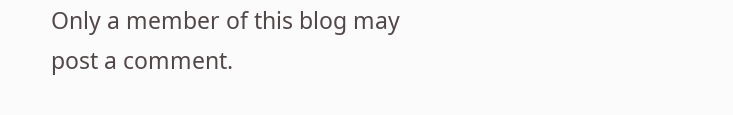Only a member of this blog may post a comment.